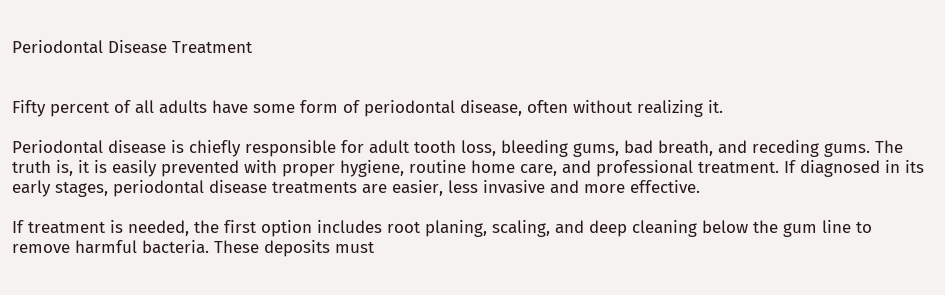Periodontal Disease Treatment


Fifty percent of all adults have some form of periodontal disease, often without realizing it.

Periodontal disease is chiefly responsible for adult tooth loss, bleeding gums, bad breath, and receding gums. The truth is, it is easily prevented with proper hygiene, routine home care, and professional treatment. If diagnosed in its early stages, periodontal disease treatments are easier, less invasive and more effective.

If treatment is needed, the first option includes root planing, scaling, and deep cleaning below the gum line to remove harmful bacteria. These deposits must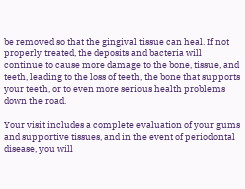be removed so that the gingival tissue can heal. If not properly treated, the deposits and bacteria will continue to cause more damage to the bone, tissue, and teeth, leading to the loss of teeth, the bone that supports your teeth, or to even more serious health problems down the road.

Your visit includes a complete evaluation of your gums and supportive tissues, and in the event of periodontal disease, you will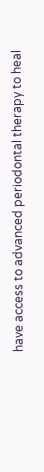have access to advanced periodontal therapy to heal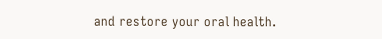and restore your oral health.